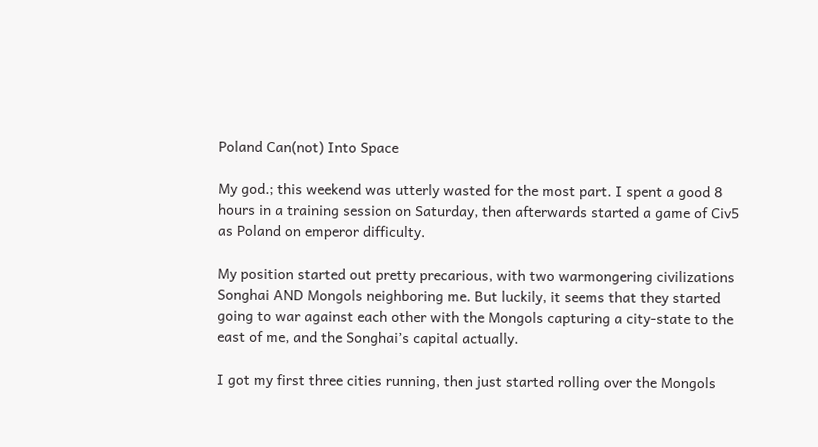Poland Can(not) Into Space

My god.; this weekend was utterly wasted for the most part. I spent a good 8 hours in a training session on Saturday, then afterwards started a game of Civ5 as Poland on emperor difficulty.

My position started out pretty precarious, with two warmongering civilizations Songhai AND Mongols neighboring me. But luckily, it seems that they started going to war against each other with the Mongols capturing a city-state to the east of me, and the Songhai’s capital actually.

I got my first three cities running, then just started rolling over the Mongols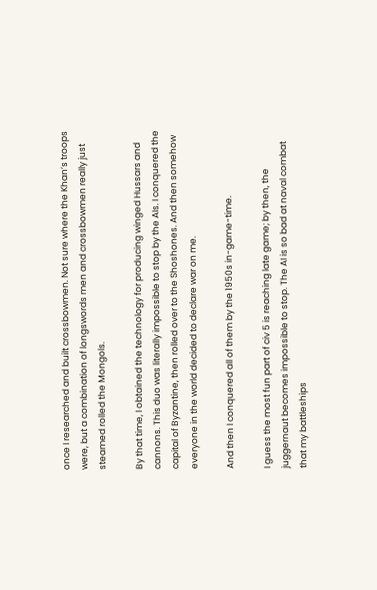once I researched and built crossbowmen. Not sure where the Khan’s troops were, but a combination of longswords men and crossbowmen really just steamed rolled the Mongols.

By that time, I obtained the technology for producing winged Hussars and cannons. This duo was literally impossible to stop by the AIs. I conquered the capital of Byzantine, then rolled over to the Shoshones. And then somehow everyone in the world decided to declare war on me.

And then I conquered all of them by the 1950s in-game-time.

I guess the most fun part of civ 5 is reaching late game; by then, the juggernaut becomes impossible to stop. The AI is so bad at naval combat that my battleships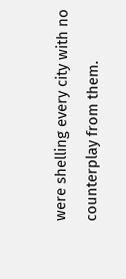were shelling every city with no counterplay from them.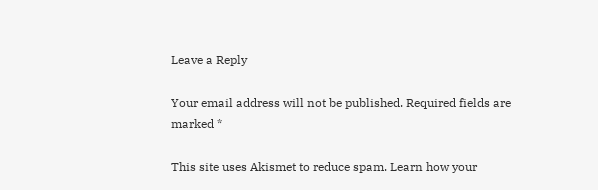Leave a Reply

Your email address will not be published. Required fields are marked *

This site uses Akismet to reduce spam. Learn how your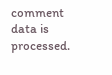comment data is processed.